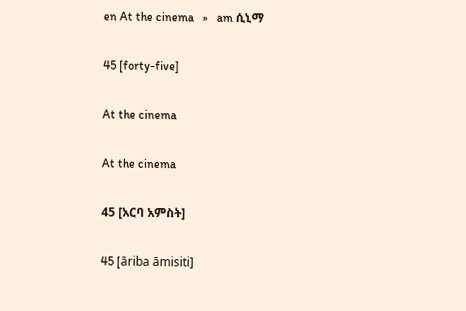en At the cinema   »   am ሲኒማ

45 [forty-five]

At the cinema

At the cinema

45 [አርባ አምስት]

45 [āriba āmisiti]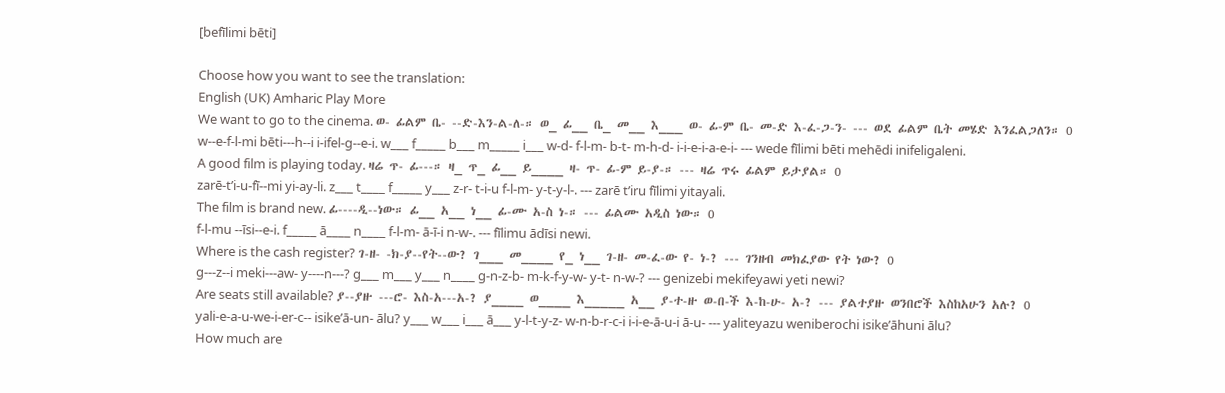[befīlimi bēti]

Choose how you want to see the translation:
English (UK) Amharic Play More
We want to go to the cinema. ወ- ፊልም ቤ- --ድ-እን-ል-ለ-። ወ_ ፊ__ ቤ_ መ__ እ___ ወ- ፊ-ም ቤ- መ-ድ እ-ፈ-ጋ-ን- --- ወደ ፊልም ቤት መሄድ እንፈልጋለን። 0
w--e-f-l-mi bēti---h--i i-ifel-g--e-i. w___ f_____ b___ m_____ i___ w-d- f-l-m- b-t- m-h-d- i-i-e-i-a-e-i- --- wede fīlimi bēti mehēdi inifeligaleni.
A good film is playing today. ዛሬ ጥ- ፊ---። ዛ_ ጥ_ ፊ__ ይ____ ዛ- ጥ- ፊ-ም ይ-ያ-። --- ዛሬ ጥሩ ፊልም ይታያል። 0
zarē-t’i-u-fī--mi yi-ay-li. z___ t____ f_____ y___ z-r- t-i-u f-l-m- y-t-y-l-. --- zarē t’iru fīlimi yitayali.
The film is brand new. ፊ----ዲ--ነው። ፊ__ አ__ ነ__ ፊ-ሙ አ-ስ ነ-። --- ፊልሙ አዲስ ነው። 0
f-l-mu --īsi--e-i. f_____ ā____ n____ f-l-m- ā-ī-i n-w-. --- fīlimu ādīsi newi.
Where is the cash register? ገ-ዘ- -ክ-ያ--የት--ው? ገ___ መ____ የ_ ነ__ ገ-ዘ- መ-ፈ-ው የ- ነ-? --- ገንዘብ መክፈያው የት ነው? 0
g---z--i meki---aw- y----n---? g___ m___ y___ n____ g-n-z-b- m-k-f-y-w- y-t- n-w-? --- genizebi mekifeyawi yeti newi?
Are seats still available? ያ--ያዙ ---ሮ- እስ-አ---አ-? ያ____ ወ____ እ_____ አ__ ያ-ተ-ዙ ወ-በ-ች እ-ከ-ሁ- አ-? --- ያልተያዙ ወንበሮች እስከአሁን አሉ? 0
yali-e-a-u-we-i-er-c-- isike’ā-un- ālu? y___ w___ i___ ā___ y-l-t-y-z- w-n-b-r-c-i i-i-e-ā-u-i ā-u- --- yaliteyazu weniberochi isike’āhuni ālu?
How much are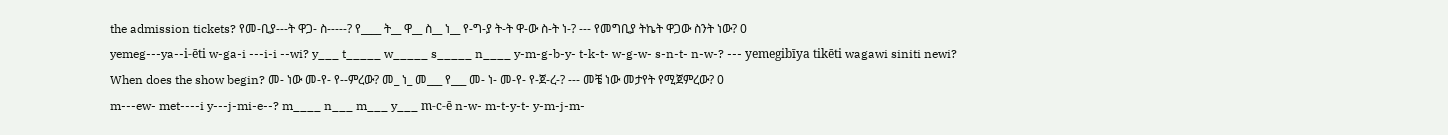the admission tickets? የመ-ቢያ---ት ዋጋ- ስ-----? የ____ ት__ ዋ__ ስ__ ነ__ የ-ግ-ያ ት-ት ዋ-ው ስ-ት ነ-? --- የመግቢያ ትኬት ዋጋው ስንት ነው? 0
yemeg---ya--i-ēti w-ga-i ---i-i --wi? y___ t_____ w_____ s_____ n____ y-m-g-b-y- t-k-t- w-g-w- s-n-t- n-w-? --- yemegibīya tikēti wagawi siniti newi?
When does the show begin? መ- ነው መ-የ- የ--ምረው? መ_ ነ_ መ___ የ___ መ- ነ- መ-የ- የ-ጀ-ረ-? --- መቼ ነው መታየት የሚጀምረው? 0
m---ew- met----i y---j-mi-e--? m____ n___ m___ y___ m-c-ē n-w- m-t-y-t- y-m-j-m-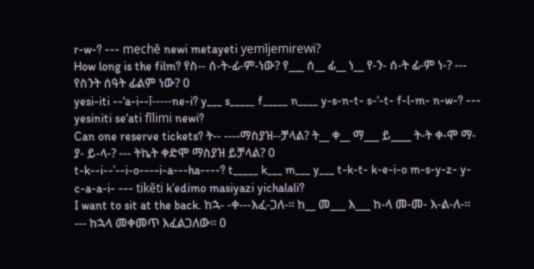r-w-? --- mechē newi metayeti yemījemirewi?
How long is the film? የስ-- ሰ-ት-ፊ-ም-ነው? የ___ ሰ__ ፊ__ ነ__ የ-ን- ሰ-ት ፊ-ም ነ-? --- የስንት ሰዓት ፊልም ነው? 0
yesi-iti --‘a-i--ī-----ne-i? y___ s_____ f_____ n____ y-s-n-t- s-‘-t- f-l-m- n-w-? --- yesiniti se‘ati fīlimi newi?
Can one reserve tickets? ት-- ----ማስያዝ--ቻላል? ት__ ቀ__ ማ___ ይ____ ት-ት ቀ-ሞ ማ-ያ- ይ-ላ-? --- ትኬት ቀድሞ ማስያዝ ይቻላል? 0
t-k--i--’--i-o----i-a---ha----? t_____ k___ m___ y___ t-k-t- k-e-i-o m-s-y-z- y-c-a-a-i- --- tikēti k’edimo masiyazi yichalali?
I want to sit at the back. ከኋ- -ቀ---እፈ-ጋለ-። ከ__ መ___ እ___ ከ-ላ መ-መ- እ-ል-ለ-። --- ከኋላ መቀመጥ እፈልጋለው። 0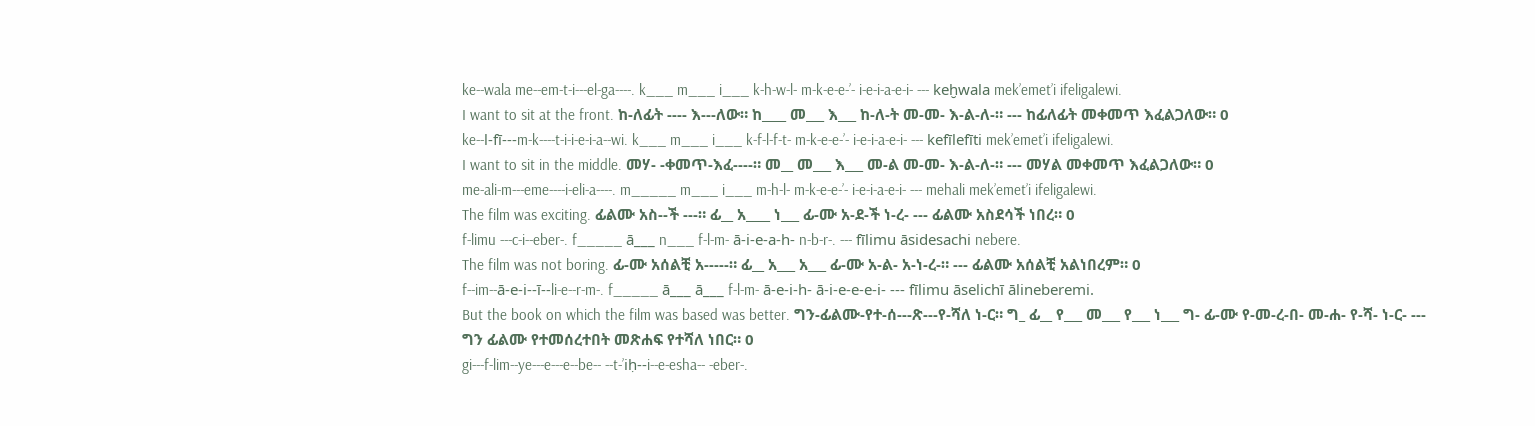ke--wala me--em-t-i---el-ga----. k___ m___ i___ k-h-w-l- m-k-e-e-’- i-e-i-a-e-i- --- keḫwala mek’emet’i ifeligalewi.
I want to sit at the front. ከ-ለፊት ---- እ---ለው። ከ____ መ___ እ___ ከ-ለ-ት መ-መ- እ-ል-ለ-። --- ከፊለፊት መቀመጥ እፈልጋለው። 0
ke--l-fī---m-k----t-i-i-e-i-a--wi. k___ m___ i___ k-f-l-f-t- m-k-e-e-’- i-e-i-a-e-i- --- kefīlefīti mek’emet’i ifeligalewi.
I want to sit in the middle. መሃ- -ቀመጥ-እፈ----። መ__ መ___ እ___ መ-ል መ-መ- እ-ል-ለ-። --- መሃል መቀመጥ እፈልጋለው። 0
me-ali-m---eme----i-eli-a----. m_____ m___ i___ m-h-l- m-k-e-e-’- i-e-i-a-e-i- --- mehali mek’emet’i ifeligalewi.
The film was exciting. ፊልሙ አስ--ች ---። ፊ__ አ____ ነ___ ፊ-ሙ አ-ደ-ች ነ-ረ- --- ፊልሙ አስደሳች ነበረ። 0
f-limu ---c-i--eber-. f_____ ā___ n___ f-l-m- ā-i-e-a-h- n-b-r-. --- fīlimu āsidesachi nebere.
The film was not boring. ፊ-ሙ አሰልቺ አ-----። ፊ__ አ___ አ___ ፊ-ሙ አ-ል- አ-ነ-ረ-። --- ፊልሙ አሰልቺ አልነበረም። 0
f--im--ā-e-i--ī--li-e--r-m-. f_____ ā___ ā___ f-l-m- ā-e-i-h- ā-i-e-e-e-i- --- fīlimu āselichī ālineberemi.
But the book on which the film was based was better. ግን-ፊልሙ-የተ-ሰ---ጽ---የ-ሻለ ነ-ር። ግ_ ፊ__ የ___ መ___ የ___ ነ___ ግ- ፊ-ሙ የ-መ-ረ-በ- መ-ሐ- የ-ሻ- ነ-ር- --- ግን ፊልሙ የተመሰረተበት መጽሐፍ የተሻለ ነበር። 0
gi---f-lim--ye---e---e--be-- --t-’iḥ--i--e-esha-- -eber-.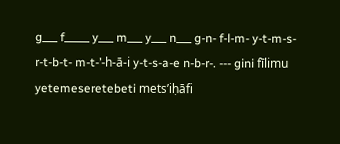g___ f_____ y___ m___ y___ n___ g-n- f-l-m- y-t-m-s-r-t-b-t- m-t-’-h-ā-i y-t-s-a-e n-b-r-. --- gini fīlimu yetemeseretebeti mets’iḥāfi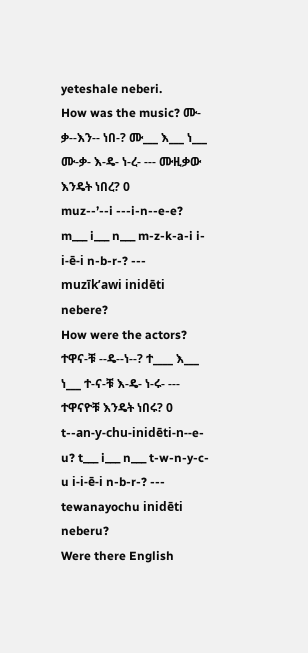yeteshale neberi.
How was the music? ሙ-ቃ--እን-- ነበ-? ሙ___ እ___ ነ___ ሙ-ቃ- እ-ዴ- ነ-ረ- --- ሙዚቃው እንዴት ነበረ? 0
muz--’--i ---i-n--e-e? m___ i___ n___ m-z-k-a-i i-i-ē-i n-b-r-? --- muzīk’awi inidēti nebere?
How were the actors? ተዋና-ቹ --ዴ--ነ--? ተ____ እ___ ነ___ ተ-ና-ቹ እ-ዴ- ነ-ሩ- --- ተዋናዮቹ እንዴት ነበሩ? 0
t--an-y-chu-inidēti-n--e-u? t___ i___ n___ t-w-n-y-c-u i-i-ē-i n-b-r-? --- tewanayochu inidēti neberu?
Were there English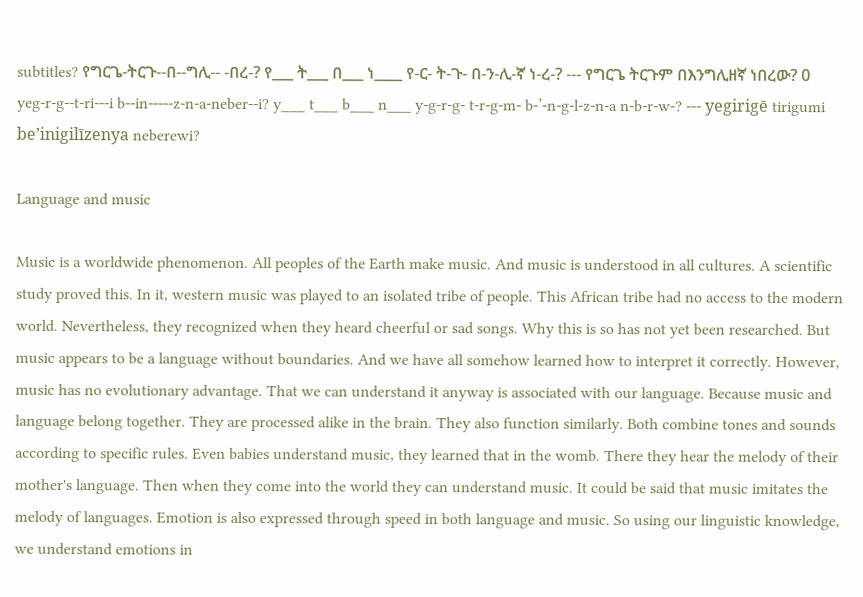subtitles? የግርጌ-ትርጉ--በ--ግሊ-- -በረ-? የ___ ት___ በ___ ነ____ የ-ር- ት-ጉ- በ-ን-ሊ-ኛ ነ-ረ-? --- የግርጌ ትርጉም በእንግሊዘኛ ነበረው? 0
yeg-r-g--t-ri---i b--in-----z-n-a-neber--i? y___ t___ b___ n___ y-g-r-g- t-r-g-m- b-’-n-g-l-z-n-a n-b-r-w-? --- yegirigē tirigumi be’inigilīzenya neberewi?

Language and music

Music is a worldwide phenomenon. All peoples of the Earth make music. And music is understood in all cultures. A scientific study proved this. In it, western music was played to an isolated tribe of people. This African tribe had no access to the modern world. Nevertheless, they recognized when they heard cheerful or sad songs. Why this is so has not yet been researched. But music appears to be a language without boundaries. And we have all somehow learned how to interpret it correctly. However, music has no evolutionary advantage. That we can understand it anyway is associated with our language. Because music and language belong together. They are processed alike in the brain. They also function similarly. Both combine tones and sounds according to specific rules. Even babies understand music, they learned that in the womb. There they hear the melody of their mother's language. Then when they come into the world they can understand music. It could be said that music imitates the melody of languages. Emotion is also expressed through speed in both language and music. So using our linguistic knowledge, we understand emotions in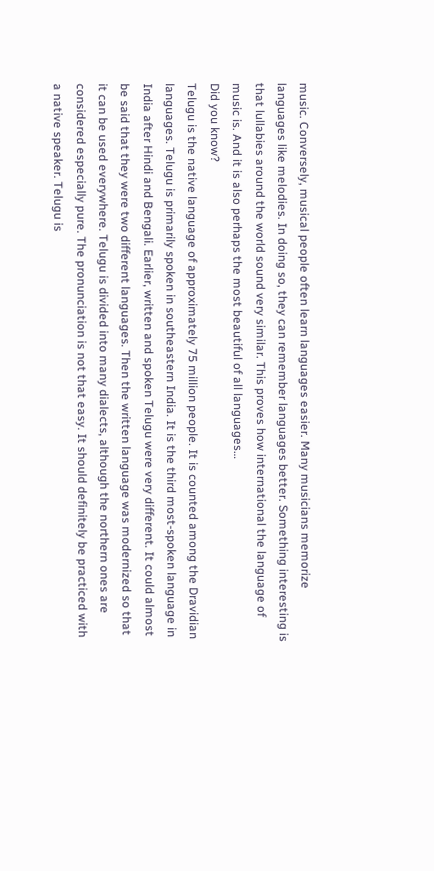music. Conversely, musical people often learn languages easier. Many musicians memorize languages like melodies. In doing so, they can remember languages better. Something interesting is that lullabies around the world sound very similar. This proves how international the language of music is. And it is also perhaps the most beautiful of all languages…
Did you know?
Telugu is the native language of approximately 75 million people. It is counted among the Dravidian languages. Telugu is primarily spoken in southeastern India. It is the third most-spoken language in India after Hindi and Bengali. Earlier, written and spoken Telugu were very different. It could almost be said that they were two different languages. Then the written language was modernized so that it can be used everywhere. Telugu is divided into many dialects, although the northern ones are considered especially pure. The pronunciation is not that easy. It should definitely be practiced with a native speaker. Telugu is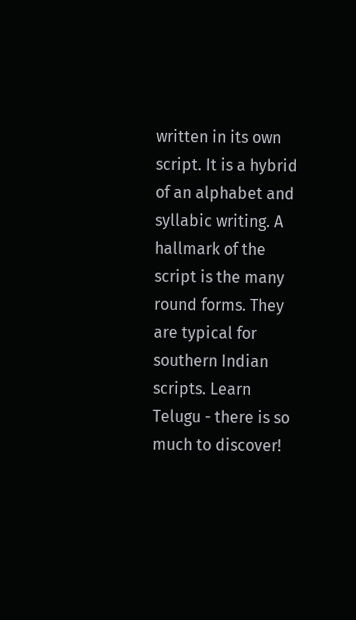written in its own script. It is a hybrid of an alphabet and syllabic writing. A hallmark of the script is the many round forms. They are typical for southern Indian scripts. Learn Telugu - there is so much to discover!